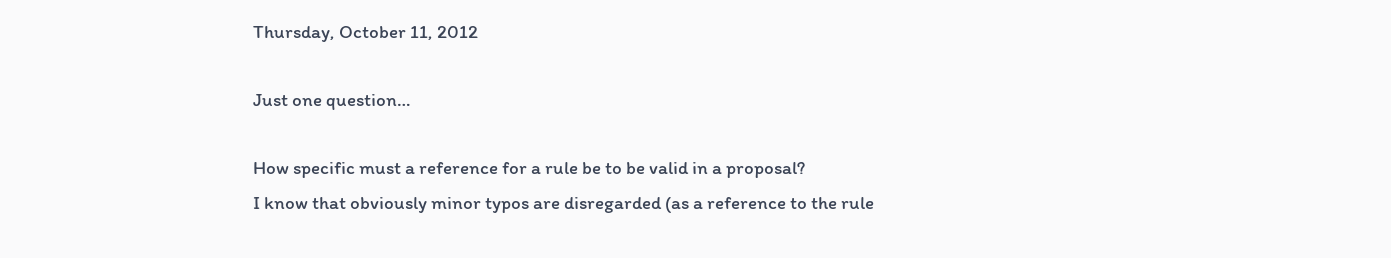Thursday, October 11, 2012

Just one question…

How specific must a reference for a rule be to be valid in a proposal?
I know that obviously minor typos are disregarded (as a reference to the rule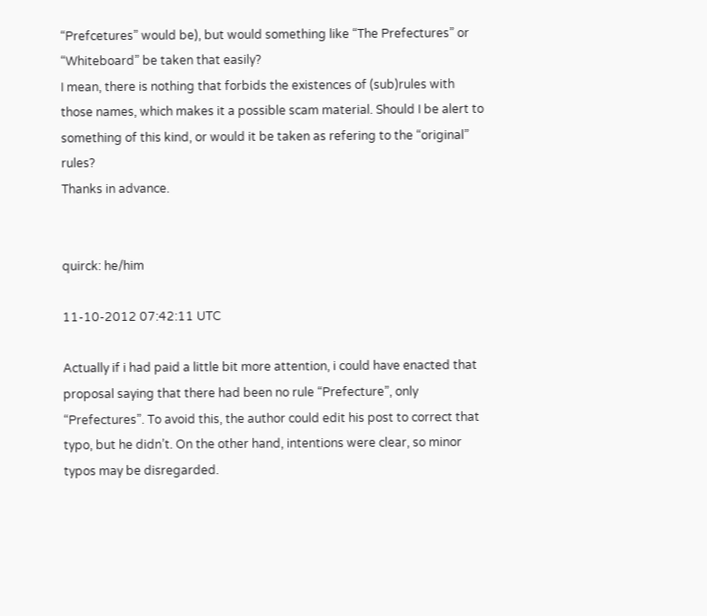“Prefcetures” would be), but would something like “The Prefectures” or “Whiteboard” be taken that easily?
I mean, there is nothing that forbids the existences of (sub)rules with those names, which makes it a possible scam material. Should I be alert to something of this kind, or would it be taken as refering to the “original” rules?
Thanks in advance.


quirck: he/him

11-10-2012 07:42:11 UTC

Actually if i had paid a little bit more attention, i could have enacted that proposal saying that there had been no rule “Prefecture”, only “Prefectures”. To avoid this, the author could edit his post to correct that typo, but he didn’t. On the other hand, intentions were clear, so minor typos may be disregarded.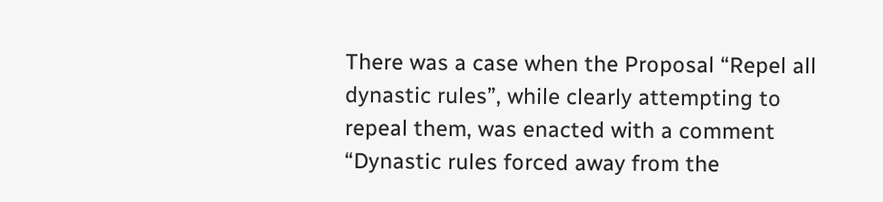There was a case when the Proposal “Repel all dynastic rules”, while clearly attempting to repeal them, was enacted with a comment “Dynastic rules forced away from the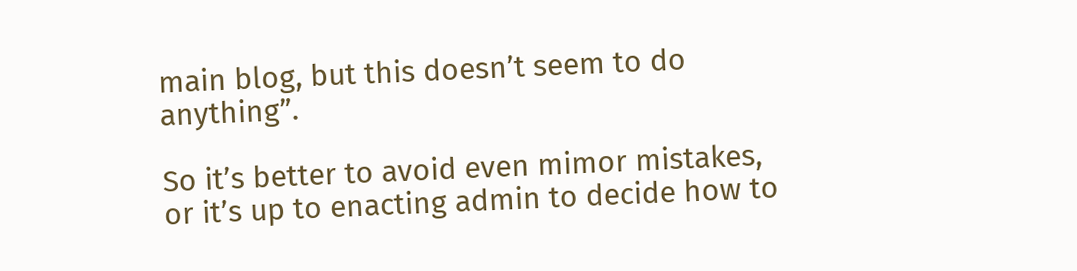main blog, but this doesn’t seem to do anything”.

So it’s better to avoid even mimor mistakes, or it’s up to enacting admin to decide how to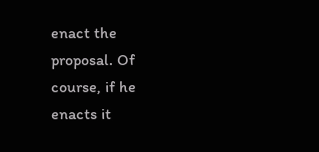enact the proposal. Of course, if he enacts it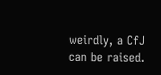weirdly, a CfJ can be raised.